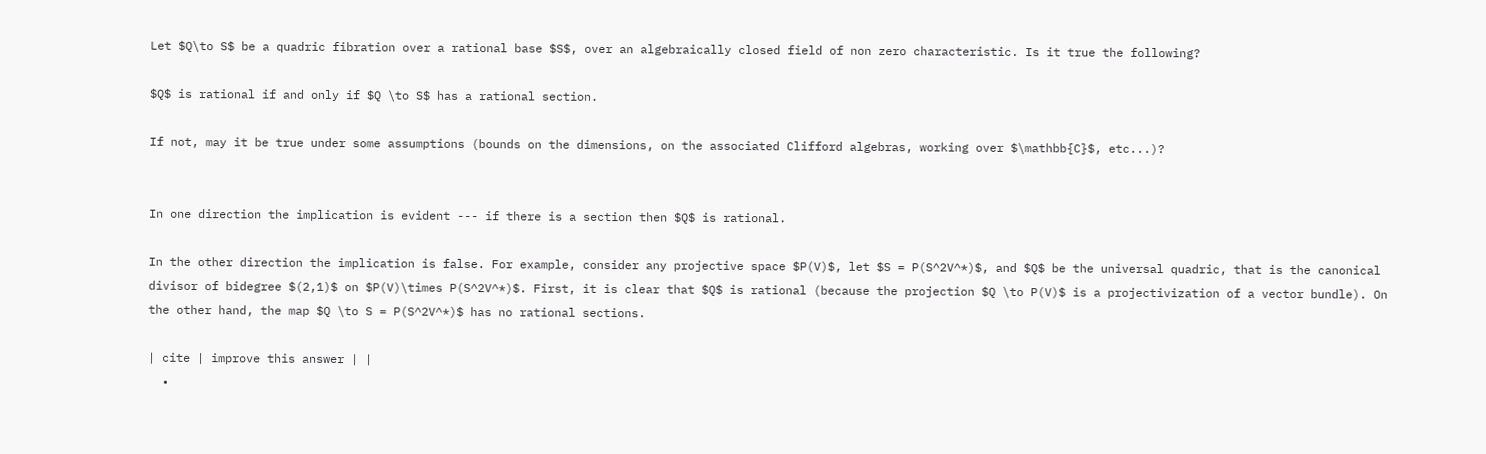Let $Q\to S$ be a quadric fibration over a rational base $S$, over an algebraically closed field of non zero characteristic. Is it true the following?

$Q$ is rational if and only if $Q \to S$ has a rational section.

If not, may it be true under some assumptions (bounds on the dimensions, on the associated Clifford algebras, working over $\mathbb{C}$, etc...)?


In one direction the implication is evident --- if there is a section then $Q$ is rational.

In the other direction the implication is false. For example, consider any projective space $P(V)$, let $S = P(S^2V^*)$, and $Q$ be the universal quadric, that is the canonical divisor of bidegree $(2,1)$ on $P(V)\times P(S^2V^*)$. First, it is clear that $Q$ is rational (because the projection $Q \to P(V)$ is a projectivization of a vector bundle). On the other hand, the map $Q \to S = P(S^2V^*)$ has no rational sections.

| cite | improve this answer | |
  •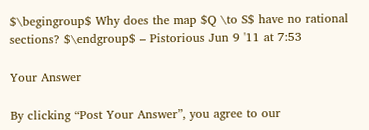$\begingroup$ Why does the map $Q \to S$ have no rational sections? $\endgroup$ – Pistorious Jun 9 '11 at 7:53

Your Answer

By clicking “Post Your Answer”, you agree to our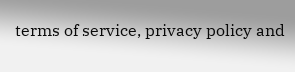terms of service, privacy policy and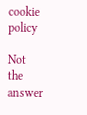cookie policy

Not the answer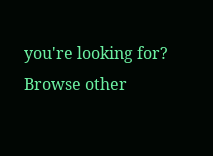you're looking for? Browse other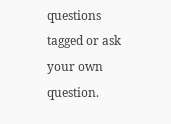questions tagged or ask your own question.